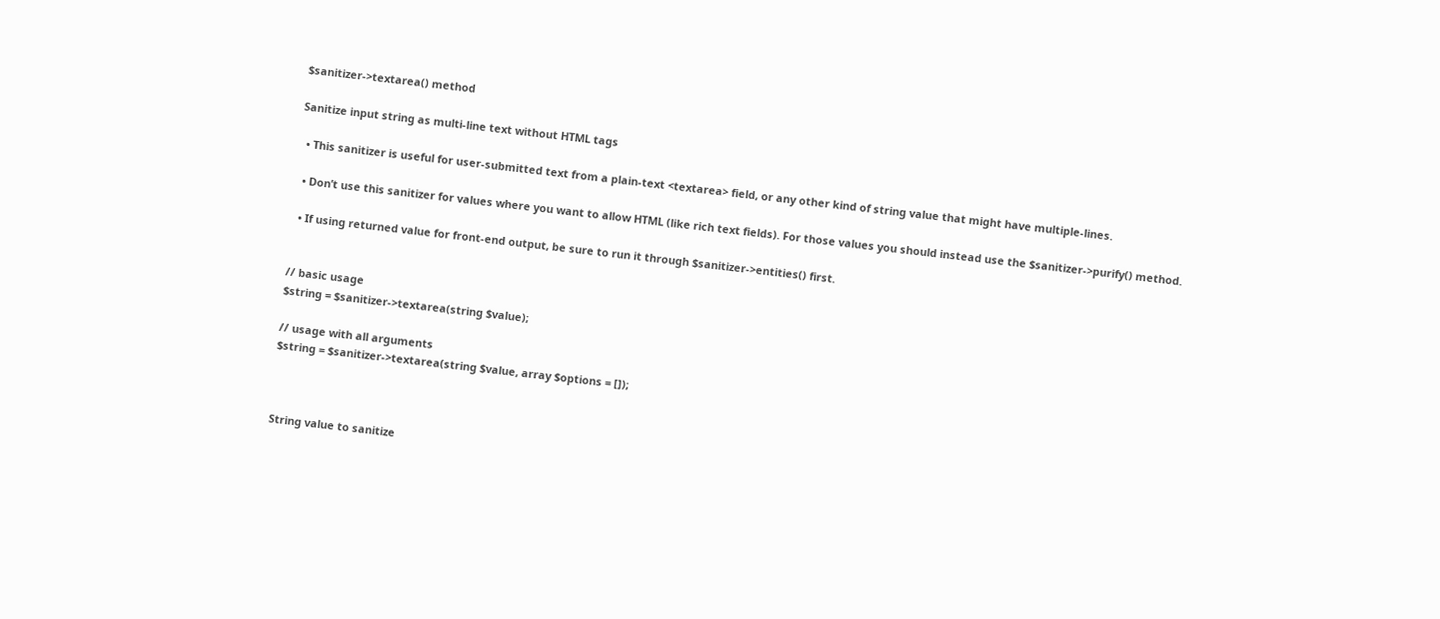$sanitizer->textarea() method

Sanitize input string as multi-line text without HTML tags

  • This sanitizer is useful for user-submitted text from a plain-text <textarea> field, or any other kind of string value that might have multiple-lines.

  • Don’t use this sanitizer for values where you want to allow HTML (like rich text fields). For those values you should instead use the $sanitizer->purify() method.

  • If using returned value for front-end output, be sure to run it through $sanitizer->entities() first.


// basic usage
$string = $sanitizer->textarea(string $value);

// usage with all arguments
$string = $sanitizer->textarea(string $value, array $options = []);



String value to sanitize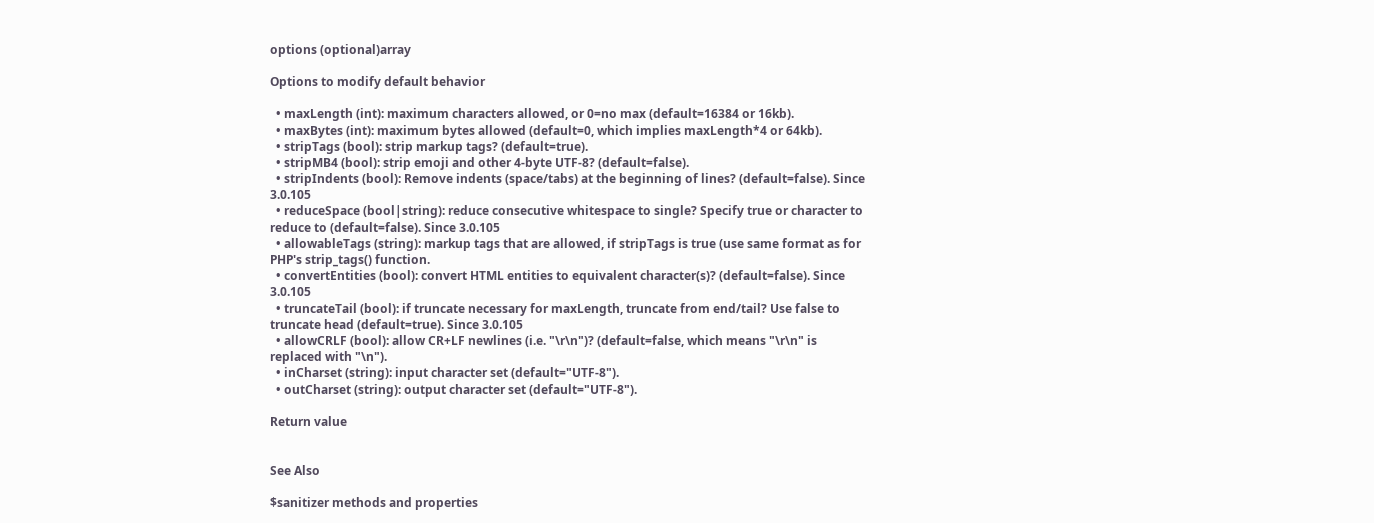options (optional)array

Options to modify default behavior

  • maxLength (int): maximum characters allowed, or 0=no max (default=16384 or 16kb).
  • maxBytes (int): maximum bytes allowed (default=0, which implies maxLength*4 or 64kb).
  • stripTags (bool): strip markup tags? (default=true).
  • stripMB4 (bool): strip emoji and other 4-byte UTF-8? (default=false).
  • stripIndents (bool): Remove indents (space/tabs) at the beginning of lines? (default=false). Since 3.0.105
  • reduceSpace (bool|string): reduce consecutive whitespace to single? Specify true or character to reduce to (default=false). Since 3.0.105
  • allowableTags (string): markup tags that are allowed, if stripTags is true (use same format as for PHP's strip_tags() function.
  • convertEntities (bool): convert HTML entities to equivalent character(s)? (default=false). Since 3.0.105
  • truncateTail (bool): if truncate necessary for maxLength, truncate from end/tail? Use false to truncate head (default=true). Since 3.0.105
  • allowCRLF (bool): allow CR+LF newlines (i.e. "\r\n")? (default=false, which means "\r\n" is replaced with "\n").
  • inCharset (string): input character set (default="UTF-8").
  • outCharset (string): output character set (default="UTF-8").

Return value


See Also

$sanitizer methods and properties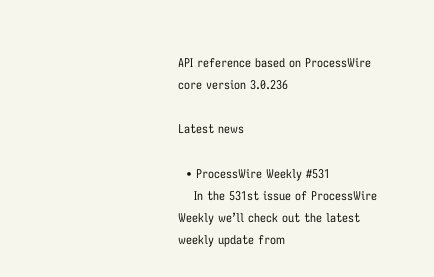API reference based on ProcessWire core version 3.0.236

Latest news

  • ProcessWire Weekly #531
    In the 531st issue of ProcessWire Weekly we’ll check out the latest weekly update from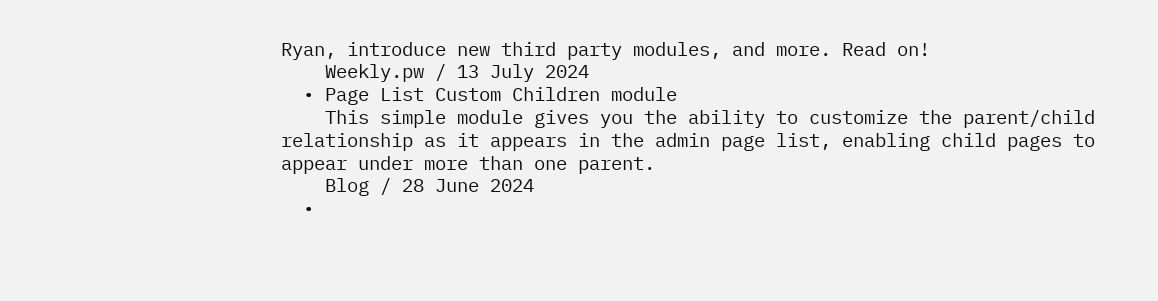Ryan, introduce new third party modules, and more. Read on!
    Weekly.pw / 13 July 2024
  • Page List Custom Children module
    This simple module gives you the ability to customize the parent/child relationship as it appears in the admin page list, enabling child pages to appear under more than one parent.
    Blog / 28 June 2024
  •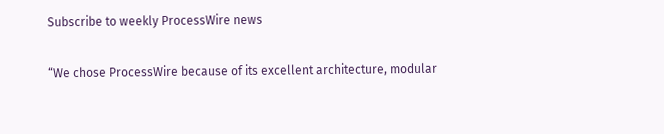Subscribe to weekly ProcessWire news

“We chose ProcessWire because of its excellent architecture, modular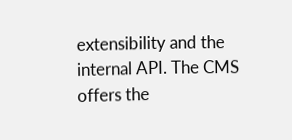extensibility and the internal API. The CMS offers the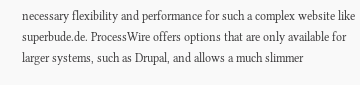necessary flexibility and performance for such a complex website like superbude.de. ProcessWire offers options that are only available for larger systems, such as Drupal, and allows a much slimmer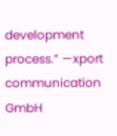development process.” —xport communication GmbH